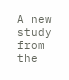A new study from the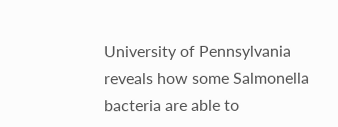University of Pennsylvania reveals how some Salmonella bacteria are able to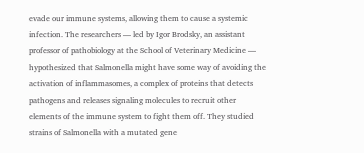evade our immune systems, allowing them to cause a systemic infection. The researchers — led by Igor Brodsky, an assistant professor of pathobiology at the School of Veterinary Medicine — hypothesized that Salmonella might have some way of avoiding the activation of inflammasomes, a complex of proteins that detects pathogens and releases signaling molecules to recruit other elements of the immune system to fight them off. They studied strains of Salmonella with a mutated gene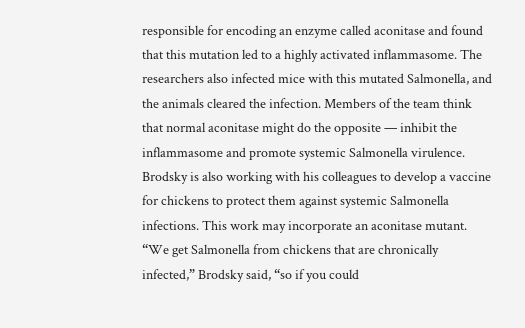responsible for encoding an enzyme called aconitase and found that this mutation led to a highly activated inflammasome. The researchers also infected mice with this mutated Salmonella, and the animals cleared the infection. Members of the team think that normal aconitase might do the opposite — inhibit the inflammasome and promote systemic Salmonella virulence. Brodsky is also working with his colleagues to develop a vaccine for chickens to protect them against systemic Salmonella infections. This work may incorporate an aconitase mutant. “We get Salmonella from chickens that are chronically infected,” Brodsky said, “so if you could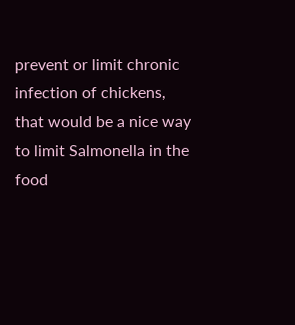prevent or limit chronic infection of chickens, that would be a nice way to limit Salmonella in the food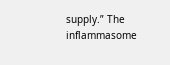supply.” The inflammasome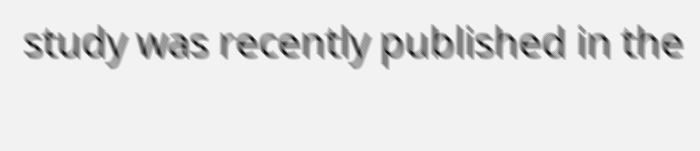study was recently published in the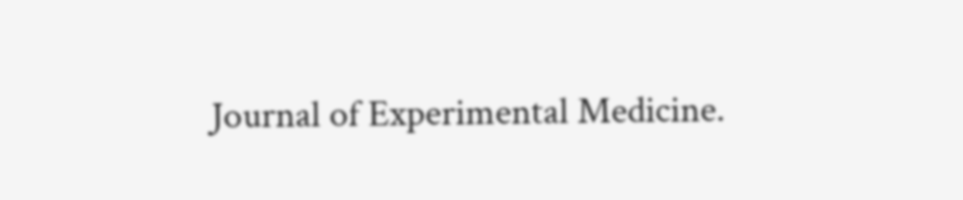Journal of Experimental Medicine.